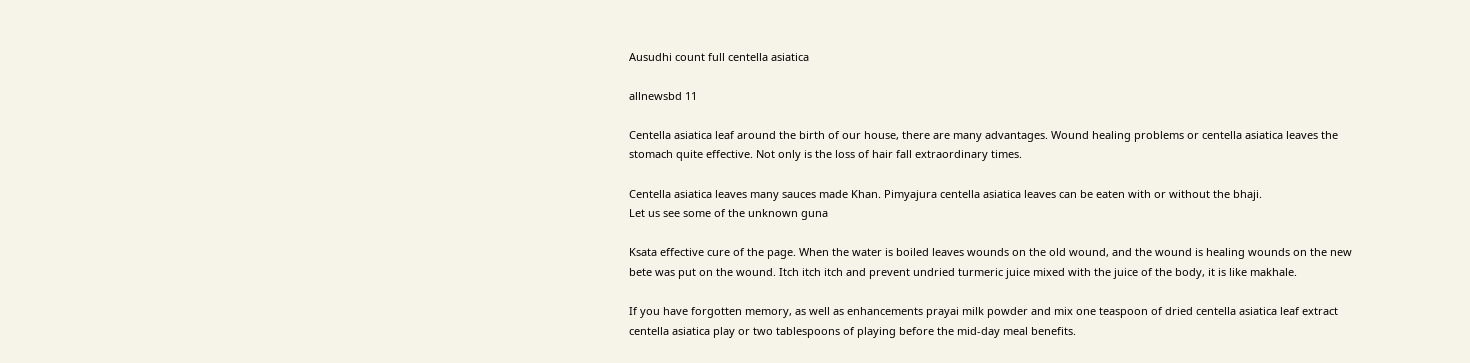Ausudhi count full centella asiatica

allnewsbd 11

Centella asiatica leaf around the birth of our house, there are many advantages. Wound healing problems or centella asiatica leaves the stomach quite effective. Not only is the loss of hair fall extraordinary times.

Centella asiatica leaves many sauces made Khan. Pimyajura centella asiatica leaves can be eaten with or without the bhaji.
Let us see some of the unknown guna

Ksata effective cure of the page. When the water is boiled leaves wounds on the old wound, and the wound is healing wounds on the new bete was put on the wound. Itch itch itch and prevent undried turmeric juice mixed with the juice of the body, it is like makhale.

If you have forgotten memory, as well as enhancements prayai milk powder and mix one teaspoon of dried centella asiatica leaf extract centella asiatica play or two tablespoons of playing before the mid-day meal benefits.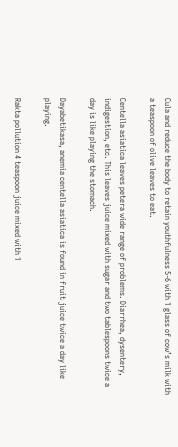Cula and reduce the body to retain youthfulness 5-6 with 1 glass of cow’s milk with a teaspoon of olive leaves to eat.

Centella asiatica leaves petera wide range of problems. Diarrhea, dysentery, indigestion, etc. This leaves juice mixed with sugar and two tablespoons twice a day is like playing the stomach.

Dayabetikasa, anemia centella asiatica is found in fruit juice twice a day like playing.

Rakta pollution 4 teaspoon juice mixed with 1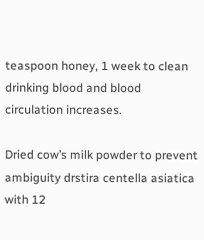teaspoon honey, 1 week to clean drinking blood and blood circulation increases.

Dried cow’s milk powder to prevent ambiguity drstira centella asiatica with 12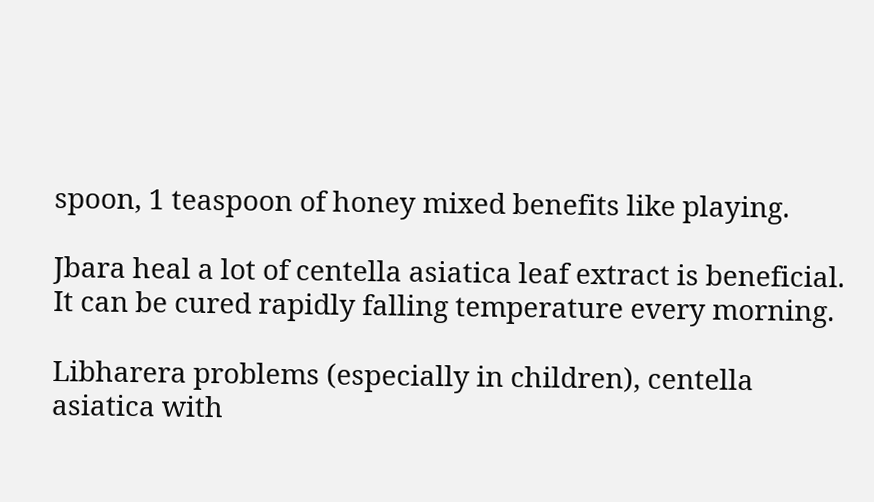spoon, 1 teaspoon of honey mixed benefits like playing.

Jbara heal a lot of centella asiatica leaf extract is beneficial. It can be cured rapidly falling temperature every morning.

Libharera problems (especially in children), centella asiatica with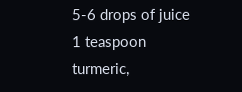5-6 drops of juice 1 teaspoon turmeric,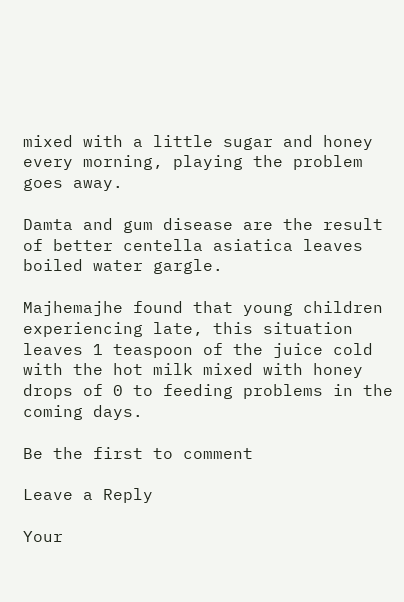mixed with a little sugar and honey every morning, playing the problem goes away.

Damta and gum disease are the result of better centella asiatica leaves boiled water gargle.

Majhemajhe found that young children experiencing late, this situation leaves 1 teaspoon of the juice cold with the hot milk mixed with honey drops of 0 to feeding problems in the coming days.

Be the first to comment

Leave a Reply

Your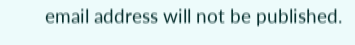email address will not be published.